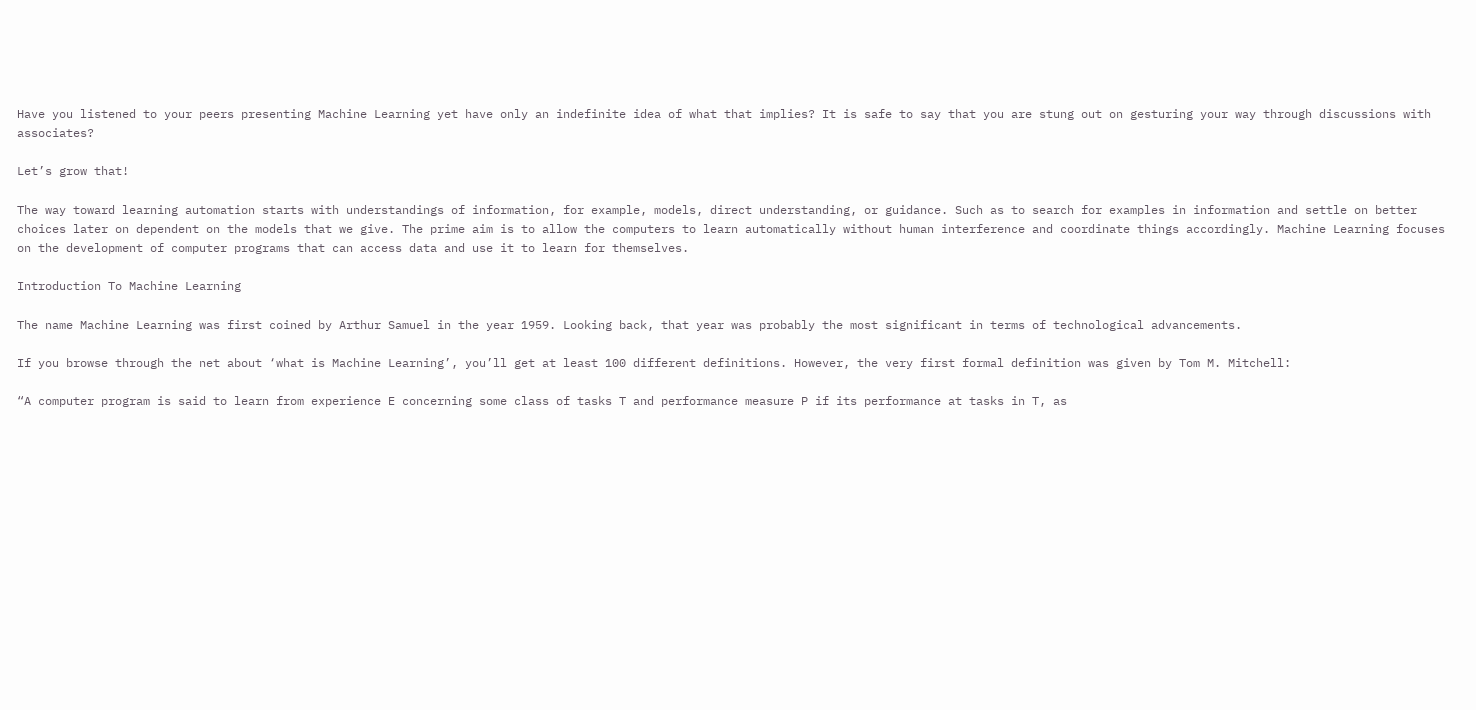Have you listened to your peers presenting Machine Learning yet have only an indefinite idea of what that implies? It is safe to say that you are stung out on gesturing your way through discussions with associates?

Let’s grow that!

The way toward learning automation starts with understandings of information, for example, models, direct understanding, or guidance. Such as to search for examples in information and settle on better choices later on dependent on the models that we give. The prime aim is to allow the computers to learn automatically without human interference and coordinate things accordingly. Machine Learning focuses on the development of computer programs that can access data and use it to learn for themselves.

Introduction To Machine Learning

The name Machine Learning was first coined by Arthur Samuel in the year 1959. Looking back, that year was probably the most significant in terms of technological advancements.

If you browse through the net about ‘what is Machine Learning’, you’ll get at least 100 different definitions. However, the very first formal definition was given by Tom M. Mitchell:

“A computer program is said to learn from experience E concerning some class of tasks T and performance measure P if its performance at tasks in T, as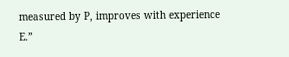measured by P, improves with experience E.”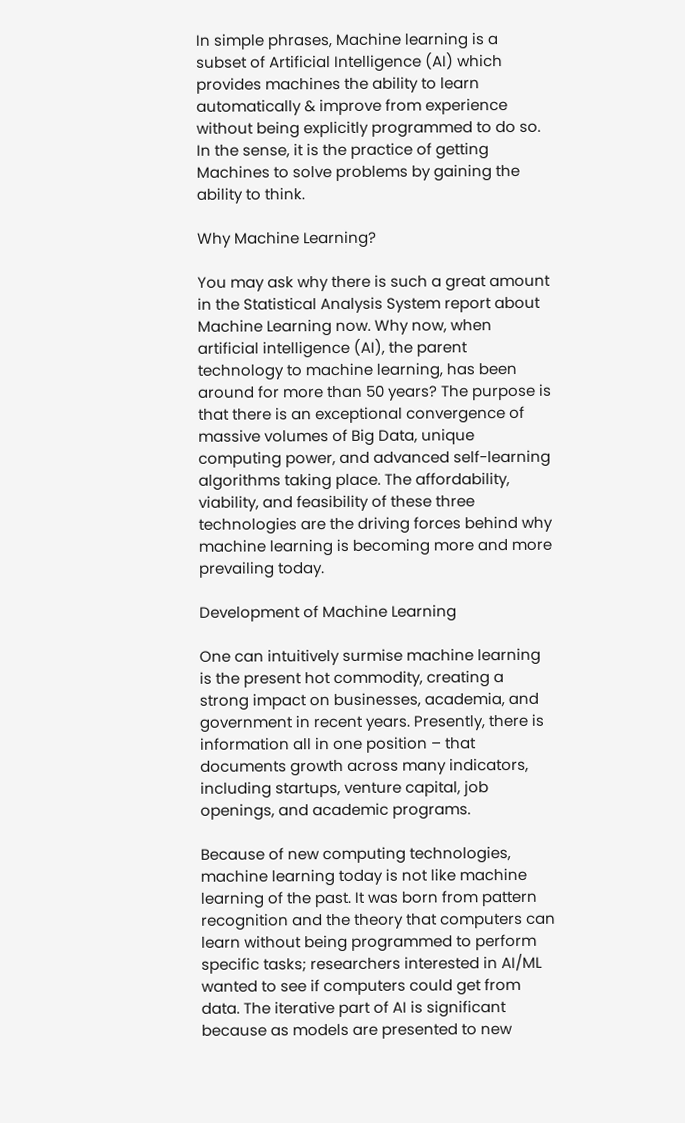In simple phrases, Machine learning is a subset of Artificial Intelligence (AI) which provides machines the ability to learn automatically & improve from experience without being explicitly programmed to do so. In the sense, it is the practice of getting Machines to solve problems by gaining the ability to think.

Why Machine Learning?

You may ask why there is such a great amount in the Statistical Analysis System report about Machine Learning now. Why now, when artificial intelligence (AI), the parent technology to machine learning, has been around for more than 50 years? The purpose is that there is an exceptional convergence of massive volumes of Big Data, unique computing power, and advanced self-learning algorithms taking place. The affordability, viability, and feasibility of these three technologies are the driving forces behind why machine learning is becoming more and more prevailing today.

Development of Machine Learning

One can intuitively surmise machine learning is the present hot commodity, creating a strong impact on businesses, academia, and government in recent years. Presently, there is information all in one position – that documents growth across many indicators, including startups, venture capital, job openings, and academic programs.

Because of new computing technologies, machine learning today is not like machine learning of the past. It was born from pattern recognition and the theory that computers can learn without being programmed to perform specific tasks; researchers interested in AI/ML wanted to see if computers could get from data. The iterative part of AI is significant because as models are presented to new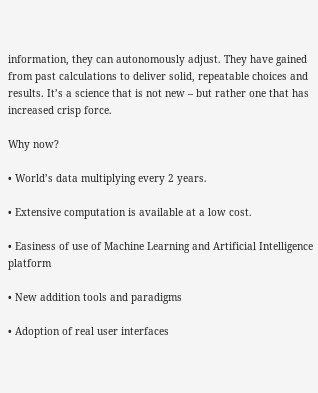information, they can autonomously adjust. They have gained from past calculations to deliver solid, repeatable choices and results. It’s a science that is not new – but rather one that has increased crisp force.

Why now?

• World’s data multiplying every 2 years.

• Extensive computation is available at a low cost.

• Easiness of use of Machine Learning and Artificial Intelligence platform

• New addition tools and paradigms

• Adoption of real user interfaces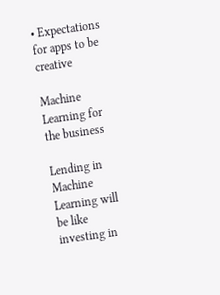• Expectations for apps to be creative

Machine Learning for the business

Lending in Machine Learning will be like investing in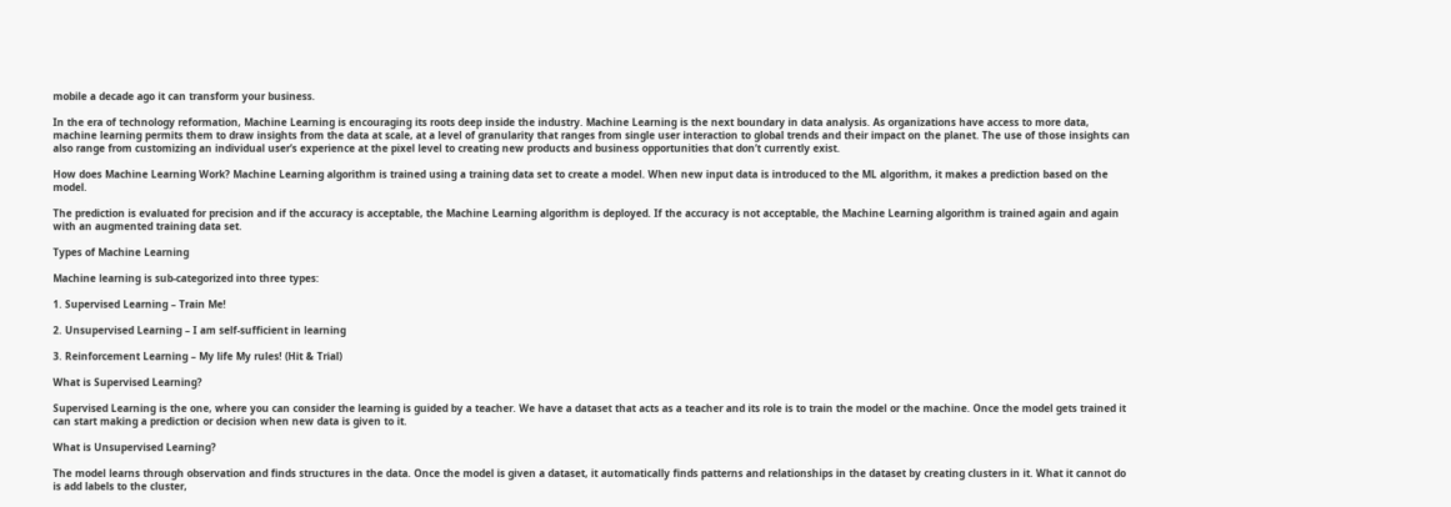mobile a decade ago it can transform your business.

In the era of technology reformation, Machine Learning is encouraging its roots deep inside the industry. Machine Learning is the next boundary in data analysis. As organizations have access to more data, machine learning permits them to draw insights from the data at scale, at a level of granularity that ranges from single user interaction to global trends and their impact on the planet. The use of those insights can also range from customizing an individual user’s experience at the pixel level to creating new products and business opportunities that don’t currently exist.

How does Machine Learning Work? Machine Learning algorithm is trained using a training data set to create a model. When new input data is introduced to the ML algorithm, it makes a prediction based on the model.

The prediction is evaluated for precision and if the accuracy is acceptable, the Machine Learning algorithm is deployed. If the accuracy is not acceptable, the Machine Learning algorithm is trained again and again with an augmented training data set.

Types of Machine Learning

Machine learning is sub-categorized into three types:

1. Supervised Learning – Train Me!

2. Unsupervised Learning – I am self-sufficient in learning

3. Reinforcement Learning – My life My rules! (Hit & Trial)

What is Supervised Learning?

Supervised Learning is the one, where you can consider the learning is guided by a teacher. We have a dataset that acts as a teacher and its role is to train the model or the machine. Once the model gets trained it can start making a prediction or decision when new data is given to it.

What is Unsupervised Learning?

The model learns through observation and finds structures in the data. Once the model is given a dataset, it automatically finds patterns and relationships in the dataset by creating clusters in it. What it cannot do is add labels to the cluster,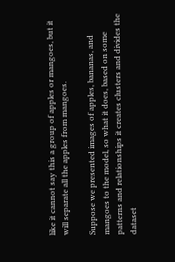like it cannot say this a group of apples or mangoes, but it will separate all the apples from mangoes.

Suppose we presented images of apples, bananas, and mangoes to the model, so what it does, based on some patterns and relationships it creates clusters and divides the dataset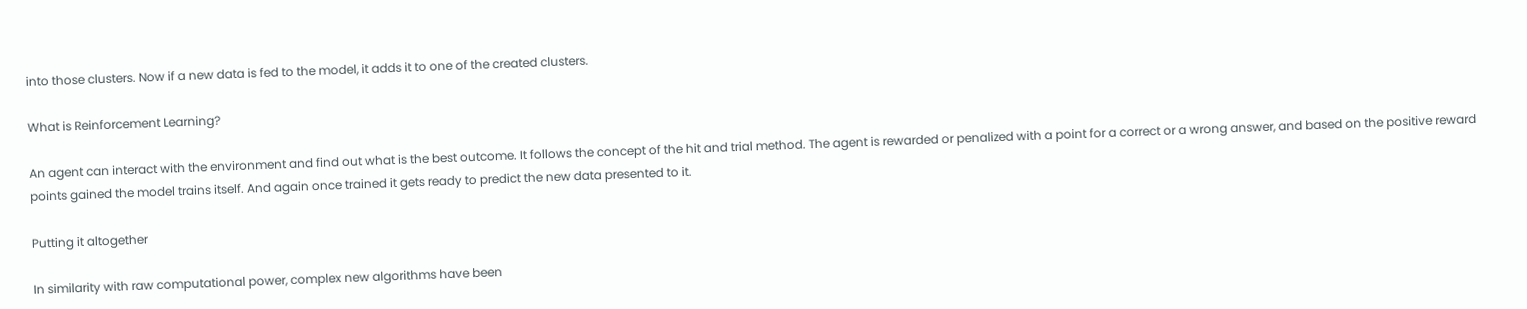into those clusters. Now if a new data is fed to the model, it adds it to one of the created clusters.

What is Reinforcement Learning?

An agent can interact with the environment and find out what is the best outcome. It follows the concept of the hit and trial method. The agent is rewarded or penalized with a point for a correct or a wrong answer, and based on the positive reward points gained the model trains itself. And again once trained it gets ready to predict the new data presented to it.

Putting it altogether

In similarity with raw computational power, complex new algorithms have been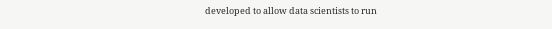developed to allow data scientists to run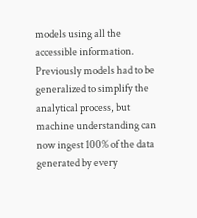models using all the accessible information. Previously models had to be generalized to simplify the analytical process, but machine understanding can now ingest 100% of the data generated by every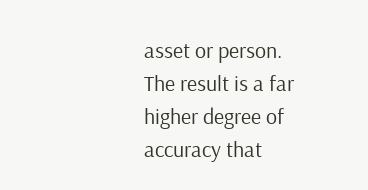asset or person. The result is a far higher degree of accuracy that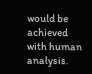would be achieved with human analysis.